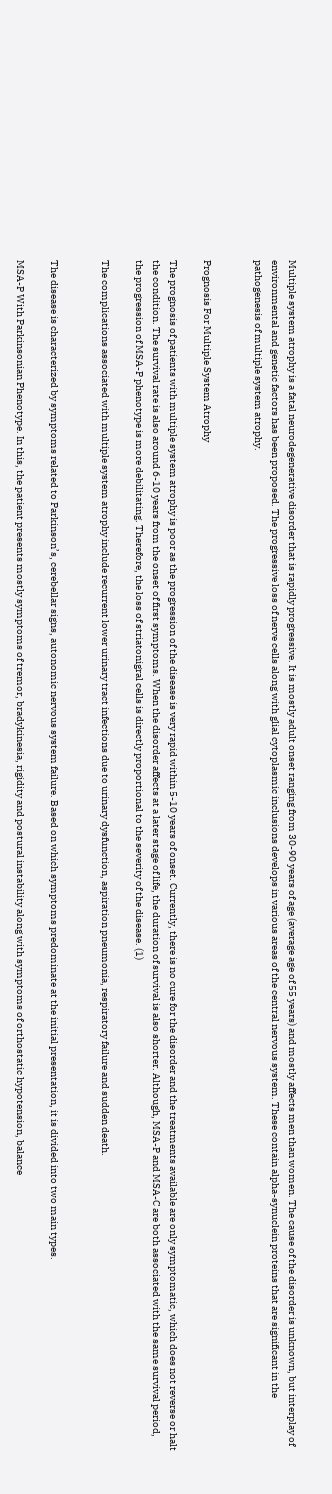Multiple system atrophy is a fatal neurodegenerative disorder that is rapidly progressive. It is mostly adult onset ranging from 30-90 years of age (average age of 55 years) and mostly affects men than women. The cause of the disorder is unknown, but interplay of environmental and genetic factors has been proposed. The progressive loss of nerve cells along with glial cytoplasmic inclusions develops in various areas of the central nervous system. These contain alpha-synuclein proteins that are significant in the pathogenesis of multiple system atrophy.


Prognosis For Multiple System Atrophy

The prognosis of patients with multiple system atrophy is poor as the progression of the disease is very rapid within 5-10 years of onset. Currently, there is no cure for the disorder and the treatments available are only symptomatic, which does not reverse or halt the condition. The survival rate is also around 6-10 years from the onset of first symptoms. When the disorder affects at a later stage of life, the duration of survival is also shorter. Although, MSA-P and MSA-C are both associated with the same survival period, the progression of MSA-P phenotype is more debilitating. Therefore, the loss of striatonigral cells is directly proportional to the severity of the disease. (1)

The complications associated with multiple system atrophy include recurrent lower urinary tract infections due to urinary dysfunction, aspiration pneumonia, respiratory failure and sudden death.


The disease is characterized by symptoms related to Parkinson’s, cerebellar signs, autonomic nervous system failure. Based on which symptoms predominate at the initial presentation, it is divided into two main types.

MSA-P With Parkinsonian Phenotype. In this, the patient presents mostly symptoms of tremor, bradykinesia, rigidity and postural instability along with symptoms of orthostatic hypotension, balance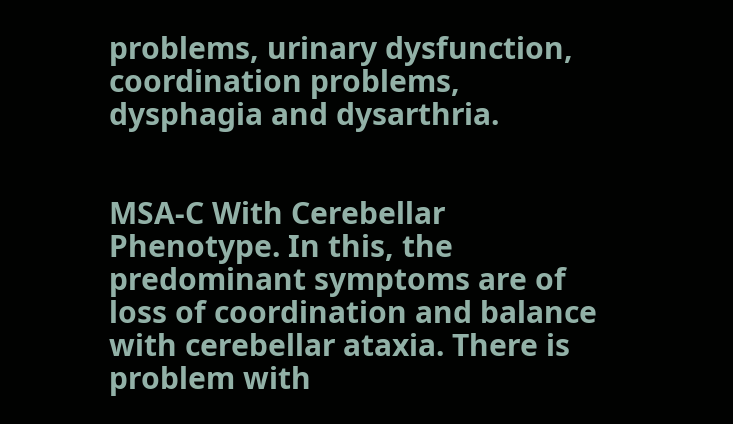problems, urinary dysfunction, coordination problems, dysphagia and dysarthria.


MSA-C With Cerebellar Phenotype. In this, the predominant symptoms are of loss of coordination and balance with cerebellar ataxia. There is problem with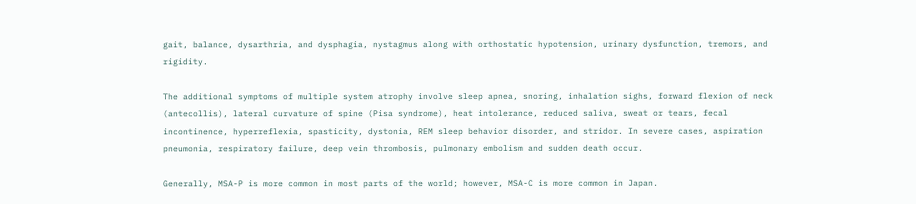gait, balance, dysarthria, and dysphagia, nystagmus along with orthostatic hypotension, urinary dysfunction, tremors, and rigidity.

The additional symptoms of multiple system atrophy involve sleep apnea, snoring, inhalation sighs, forward flexion of neck (antecollis), lateral curvature of spine (Pisa syndrome), heat intolerance, reduced saliva, sweat or tears, fecal incontinence, hyperreflexia, spasticity, dystonia, REM sleep behavior disorder, and stridor. In severe cases, aspiration pneumonia, respiratory failure, deep vein thrombosis, pulmonary embolism and sudden death occur.

Generally, MSA-P is more common in most parts of the world; however, MSA-C is more common in Japan.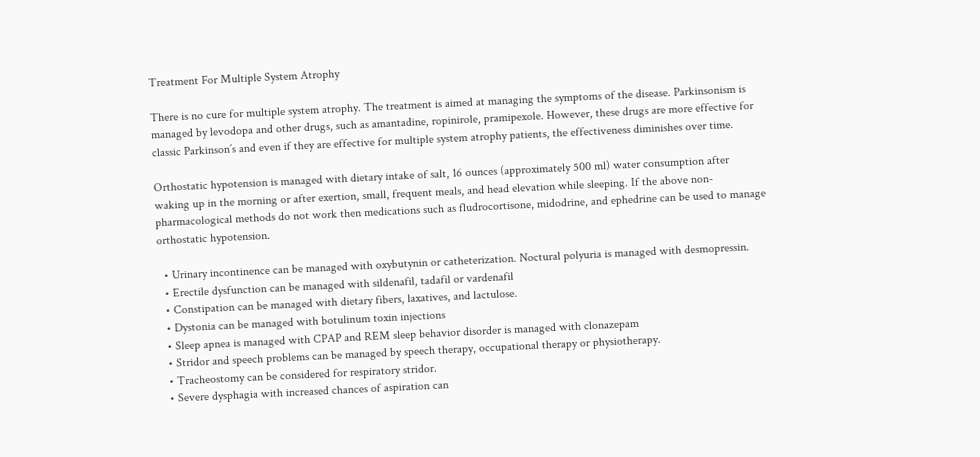Treatment For Multiple System Atrophy

There is no cure for multiple system atrophy. The treatment is aimed at managing the symptoms of the disease. Parkinsonism is managed by levodopa and other drugs, such as amantadine, ropinirole, pramipexole. However, these drugs are more effective for classic Parkinson’s and even if they are effective for multiple system atrophy patients, the effectiveness diminishes over time.

Orthostatic hypotension is managed with dietary intake of salt, 16 ounces (approximately 500 ml) water consumption after waking up in the morning or after exertion, small, frequent meals, and head elevation while sleeping. If the above non-pharmacological methods do not work then medications such as fludrocortisone, midodrine, and ephedrine can be used to manage orthostatic hypotension.

  • Urinary incontinence can be managed with oxybutynin or catheterization. Noctural polyuria is managed with desmopressin.
  • Erectile dysfunction can be managed with sildenafil, tadafil or vardenafil
  • Constipation can be managed with dietary fibers, laxatives, and lactulose.
  • Dystonia can be managed with botulinum toxin injections
  • Sleep apnea is managed with CPAP and REM sleep behavior disorder is managed with clonazepam
  • Stridor and speech problems can be managed by speech therapy, occupational therapy or physiotherapy.
  • Tracheostomy can be considered for respiratory stridor.
  • Severe dysphagia with increased chances of aspiration can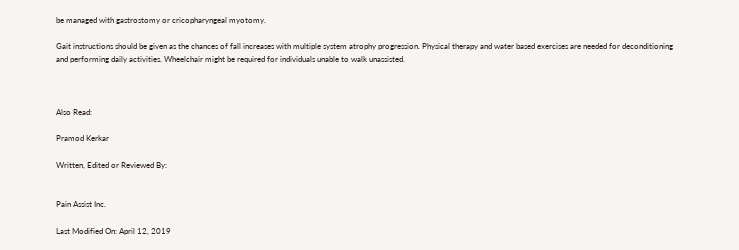be managed with gastrostomy or cricopharyngeal myotomy.

Gait instructions should be given as the chances of fall increases with multiple system atrophy progression. Physical therapy and water based exercises are needed for deconditioning and performing daily activities. Wheelchair might be required for individuals unable to walk unassisted.



Also Read:

Pramod Kerkar

Written, Edited or Reviewed By:


Pain Assist Inc.

Last Modified On: April 12, 2019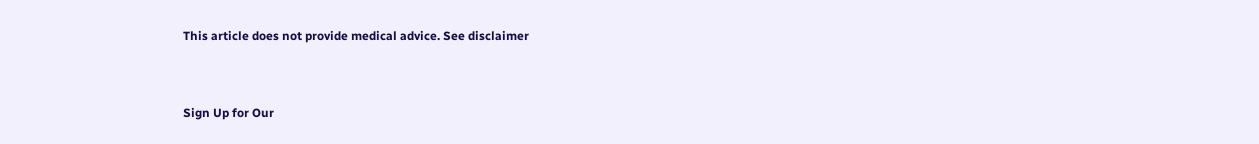This article does not provide medical advice. See disclaimer


Sign Up for Our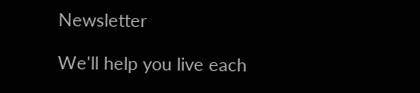Newsletter

We'll help you live each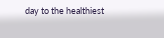day to the healthiest